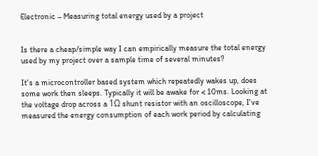Electronic – Measuring total energy used by a project


Is there a cheap/simple way I can empirically measure the total energy used by my project over a sample time of several minutes?

It's a microcontroller based system which repeatedly wakes up, does some work then sleeps. Typically it will be awake for < 10ms. Looking at the voltage drop across a 1Ω shunt resistor with an oscilloscope, I've measured the energy consumption of each work period by calculating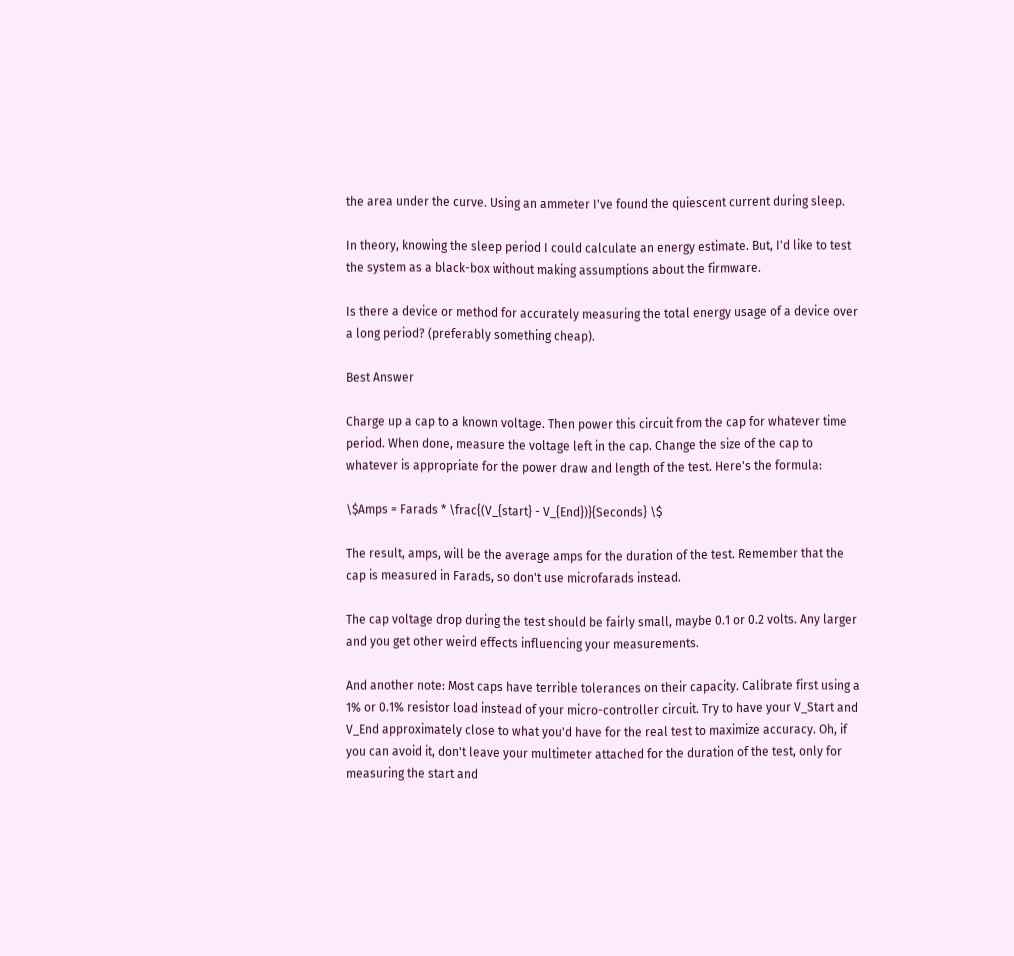the area under the curve. Using an ammeter I've found the quiescent current during sleep.

In theory, knowing the sleep period I could calculate an energy estimate. But, I'd like to test the system as a black-box without making assumptions about the firmware.

Is there a device or method for accurately measuring the total energy usage of a device over a long period? (preferably something cheap).

Best Answer

Charge up a cap to a known voltage. Then power this circuit from the cap for whatever time period. When done, measure the voltage left in the cap. Change the size of the cap to whatever is appropriate for the power draw and length of the test. Here's the formula:

\$Amps = Farads * \frac{(V_{start} - V_{End})}{Seconds} \$

The result, amps, will be the average amps for the duration of the test. Remember that the cap is measured in Farads, so don't use microfarads instead.

The cap voltage drop during the test should be fairly small, maybe 0.1 or 0.2 volts. Any larger and you get other weird effects influencing your measurements.

And another note: Most caps have terrible tolerances on their capacity. Calibrate first using a 1% or 0.1% resistor load instead of your micro-controller circuit. Try to have your V_Start and V_End approximately close to what you'd have for the real test to maximize accuracy. Oh, if you can avoid it, don't leave your multimeter attached for the duration of the test, only for measuring the start and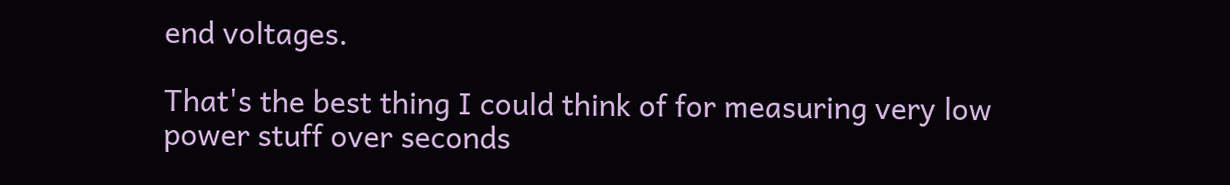end voltages.

That's the best thing I could think of for measuring very low power stuff over seconds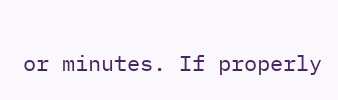or minutes. If properly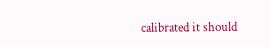calibrated it should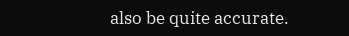also be quite accurate.